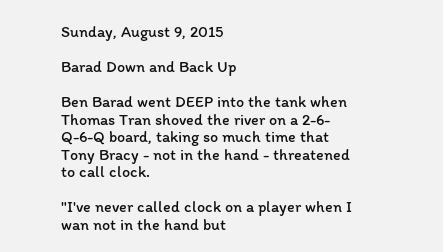Sunday, August 9, 2015

Barad Down and Back Up

Ben Barad went DEEP into the tank when Thomas Tran shoved the river on a 2-6-Q-6-Q board, taking so much time that Tony Bracy - not in the hand - threatened to call clock.

"I've never called clock on a player when I wan not in the hand but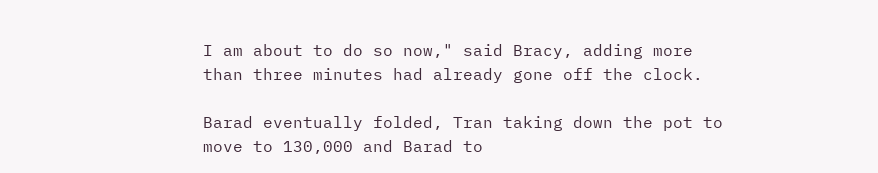I am about to do so now," said Bracy, adding more than three minutes had already gone off the clock.

Barad eventually folded, Tran taking down the pot to move to 130,000 and Barad to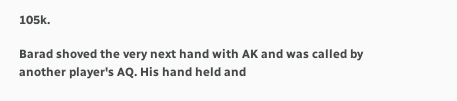105k.

Barad shoved the very next hand with AK and was called by another player's AQ. His hand held and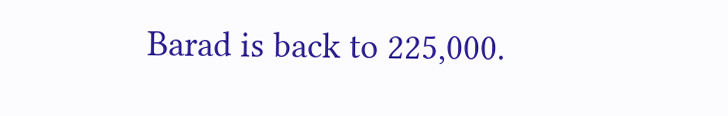Barad is back to 225,000.